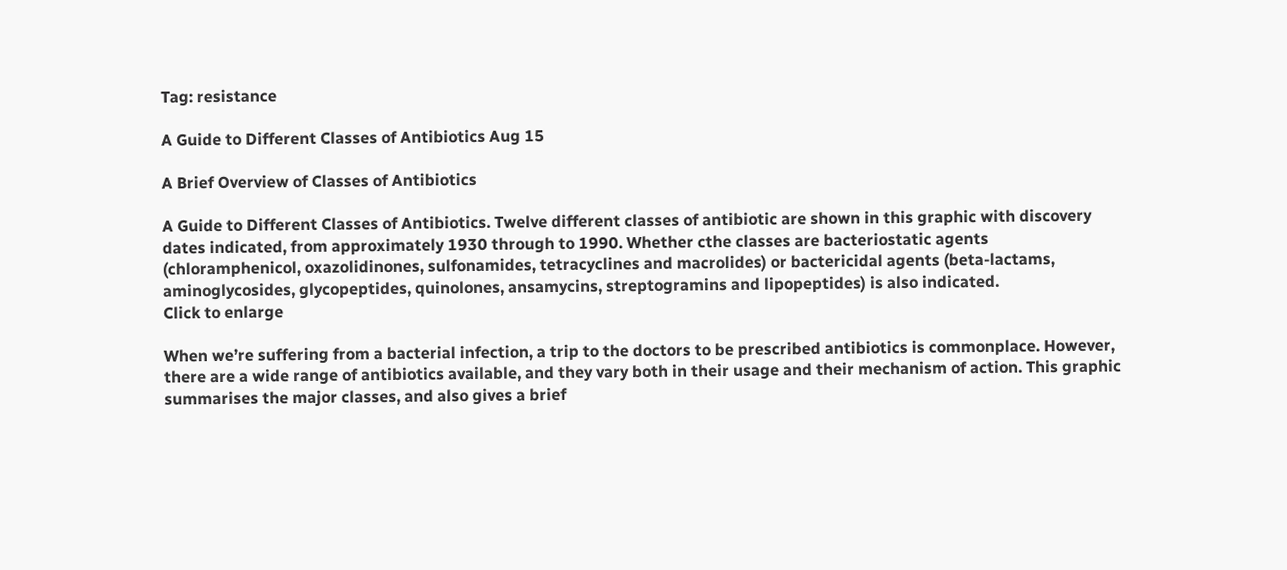Tag: resistance

A Guide to Different Classes of Antibiotics Aug 15

A Brief Overview of Classes of Antibiotics

A Guide to Different Classes of Antibiotics. Twelve different classes of antibiotic are shown in this graphic with discovery dates indicated, from approximately 1930 through to 1990. Whether cthe classes are bacteriostatic agents (chloramphenicol, oxazolidinones, sulfonamides, tetracyclines and macrolides) or bactericidal agents (beta-lactams, aminoglycosides, glycopeptides, quinolones, ansamycins, streptogramins and lipopeptides) is also indicated.
Click to enlarge

When we’re suffering from a bacterial infection, a trip to the doctors to be prescribed antibiotics is commonplace. However, there are a wide range of antibiotics available, and they vary both in their usage and their mechanism of action. This graphic summarises the major classes, and also gives a brief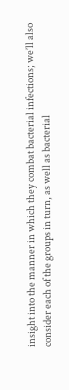insight into the manner in which they combat bacterial infections; we’ll also consider each of the groups in turn, as well as bacterial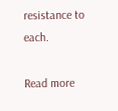resistance to each.

Read more